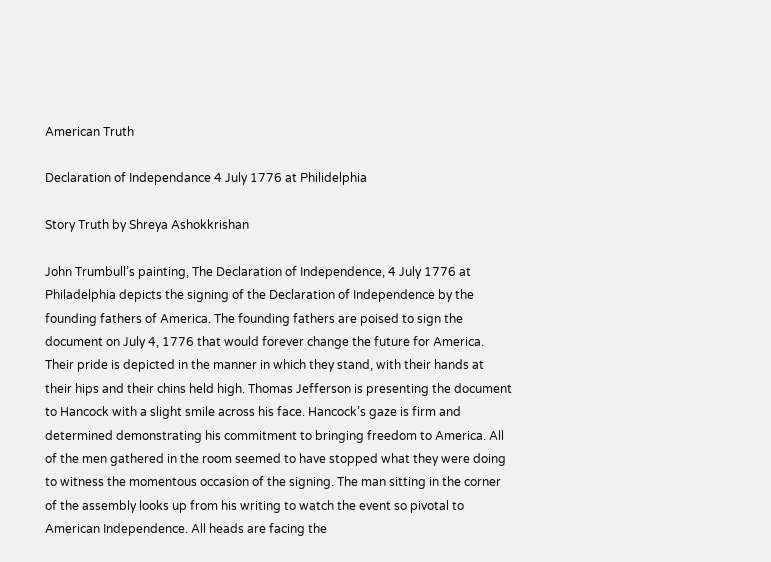American Truth

Declaration of Independance 4 July 1776 at Philidelphia

Story Truth by Shreya Ashokkrishan

John Trumbull’s painting, The Declaration of Independence, 4 July 1776 at Philadelphia depicts the signing of the Declaration of Independence by the founding fathers of America. The founding fathers are poised to sign the document on July 4, 1776 that would forever change the future for America. Their pride is depicted in the manner in which they stand, with their hands at their hips and their chins held high. Thomas Jefferson is presenting the document to Hancock with a slight smile across his face. Hancock’s gaze is firm and determined demonstrating his commitment to bringing freedom to America. All of the men gathered in the room seemed to have stopped what they were doing to witness the momentous occasion of the signing. The man sitting in the corner of the assembly looks up from his writing to watch the event so pivotal to American Independence. All heads are facing the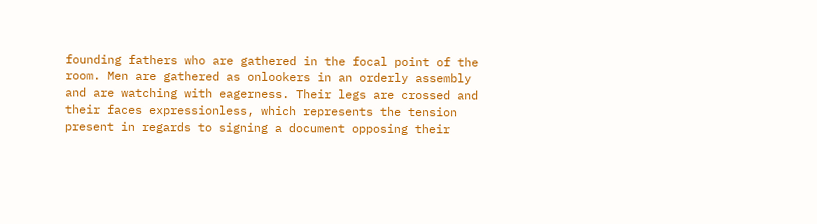founding fathers who are gathered in the focal point of the room. Men are gathered as onlookers in an orderly assembly and are watching with eagerness. Their legs are crossed and their faces expressionless, which represents the tension present in regards to signing a document opposing their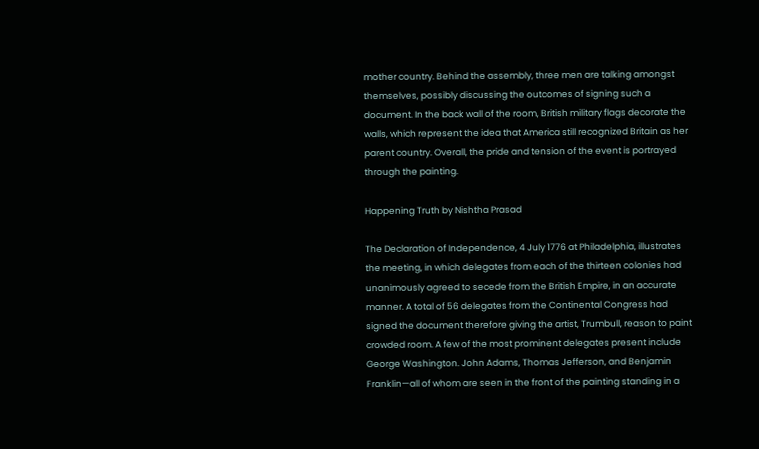mother country. Behind the assembly, three men are talking amongst themselves, possibly discussing the outcomes of signing such a document. In the back wall of the room, British military flags decorate the walls, which represent the idea that America still recognized Britain as her parent country. Overall, the pride and tension of the event is portrayed through the painting.

Happening Truth by Nishtha Prasad

The Declaration of Independence, 4 July 1776 at Philadelphia, illustrates the meeting, in which delegates from each of the thirteen colonies had unanimously agreed to secede from the British Empire, in an accurate manner. A total of 56 delegates from the Continental Congress had signed the document therefore giving the artist, Trumbull, reason to paint crowded room. A few of the most prominent delegates present include George Washington. John Adams, Thomas Jefferson, and Benjamin Franklin—all of whom are seen in the front of the painting standing in a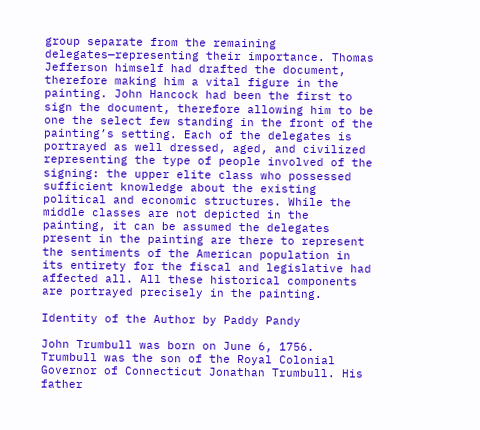group separate from the remaining delegates—representing their importance. Thomas Jefferson himself had drafted the document, therefore making him a vital figure in the painting. John Hancock had been the first to sign the document, therefore allowing him to be one the select few standing in the front of the painting’s setting. Each of the delegates is portrayed as well dressed, aged, and civilized representing the type of people involved of the signing: the upper elite class who possessed sufficient knowledge about the existing political and economic structures. While the middle classes are not depicted in the painting, it can be assumed the delegates present in the painting are there to represent the sentiments of the American population in its entirety for the fiscal and legislative had affected all. All these historical components are portrayed precisely in the painting.

Identity of the Author by Paddy Pandy

John Trumbull was born on June 6, 1756. Trumbull was the son of the Royal Colonial Governor of Connecticut Jonathan Trumbull. His father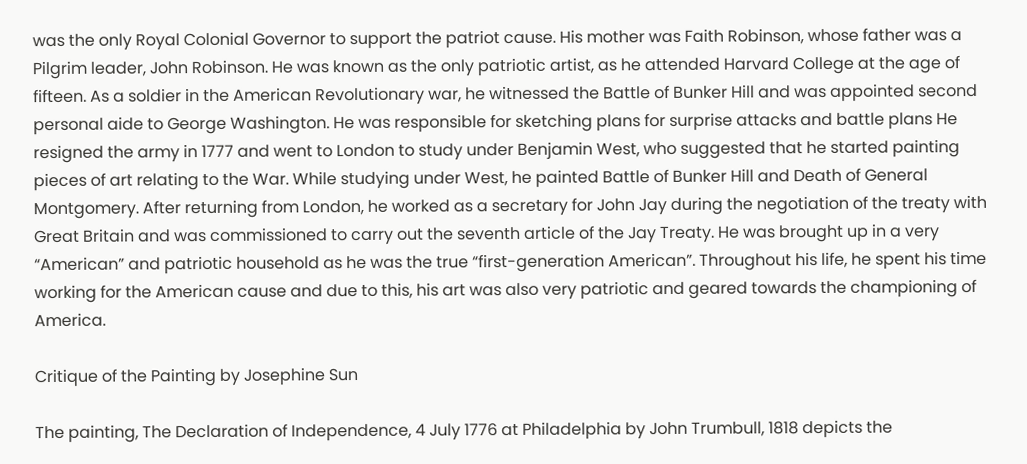was the only Royal Colonial Governor to support the patriot cause. His mother was Faith Robinson, whose father was a Pilgrim leader, John Robinson. He was known as the only patriotic artist, as he attended Harvard College at the age of fifteen. As a soldier in the American Revolutionary war, he witnessed the Battle of Bunker Hill and was appointed second personal aide to George Washington. He was responsible for sketching plans for surprise attacks and battle plans He resigned the army in 1777 and went to London to study under Benjamin West, who suggested that he started painting pieces of art relating to the War. While studying under West, he painted Battle of Bunker Hill and Death of General Montgomery. After returning from London, he worked as a secretary for John Jay during the negotiation of the treaty with Great Britain and was commissioned to carry out the seventh article of the Jay Treaty. He was brought up in a very “American” and patriotic household as he was the true “first-generation American”. Throughout his life, he spent his time working for the American cause and due to this, his art was also very patriotic and geared towards the championing of America.

Critique of the Painting by Josephine Sun

The painting, The Declaration of Independence, 4 July 1776 at Philadelphia by John Trumbull, 1818 depicts the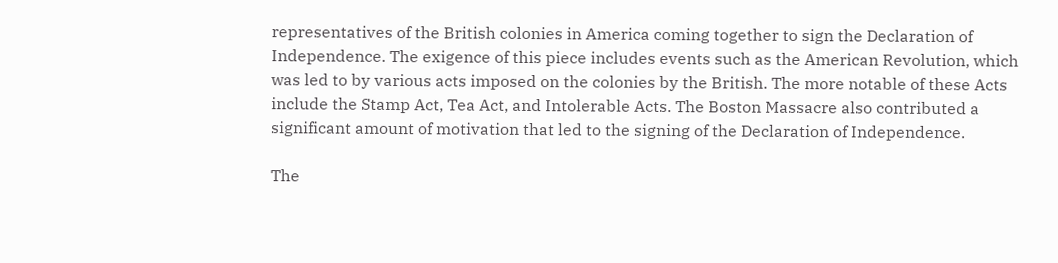representatives of the British colonies in America coming together to sign the Declaration of Independence. The exigence of this piece includes events such as the American Revolution, which was led to by various acts imposed on the colonies by the British. The more notable of these Acts include the Stamp Act, Tea Act, and Intolerable Acts. The Boston Massacre also contributed a significant amount of motivation that led to the signing of the Declaration of Independence.

The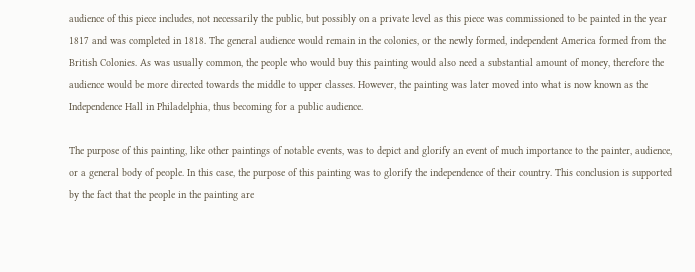audience of this piece includes, not necessarily the public, but possibly on a private level as this piece was commissioned to be painted in the year 1817 and was completed in 1818. The general audience would remain in the colonies, or the newly formed, independent America formed from the British Colonies. As was usually common, the people who would buy this painting would also need a substantial amount of money, therefore the audience would be more directed towards the middle to upper classes. However, the painting was later moved into what is now known as the Independence Hall in Philadelphia, thus becoming for a public audience.

The purpose of this painting, like other paintings of notable events, was to depict and glorify an event of much importance to the painter, audience, or a general body of people. In this case, the purpose of this painting was to glorify the independence of their country. This conclusion is supported by the fact that the people in the painting are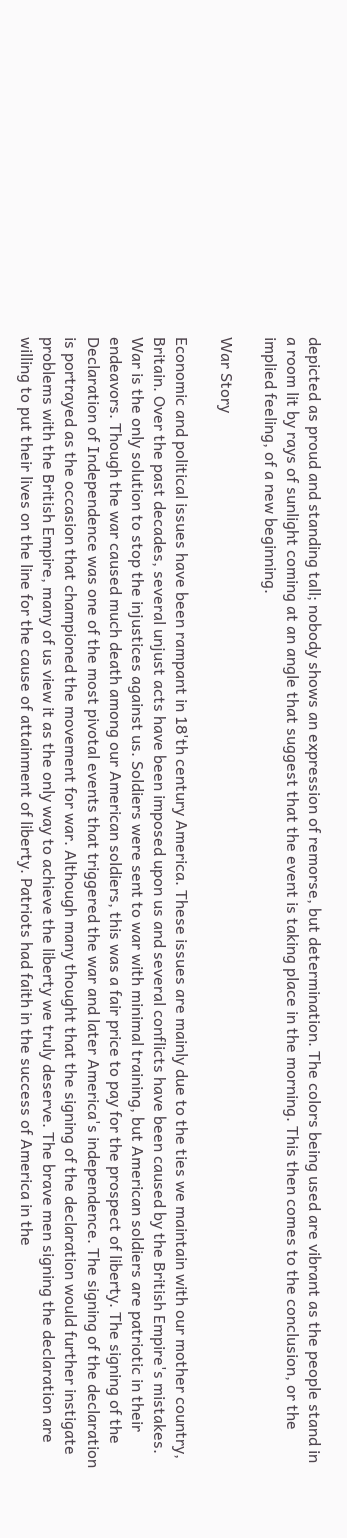depicted as proud and standing tall; nobody shows an expression of remorse, but determination. The colors being used are vibrant as the people stand in a room lit by rays of sunlight coming at an angle that suggest that the event is taking place in the morning. This then comes to the conclusion, or the implied feeling, of a new beginning.

War Story

Economic and political issues have been rampant in 18'th century America. These issues are mainly due to the ties we maintain with our mother country, Britain. Over the past decades, several unjust acts have been imposed upon us and several conflicts have been caused by the British Empire's mistakes. War is the only solution to stop the injustices against us. Soldiers were sent to war with minimal training, but American soldiers are patriotic in their endeavors. Though the war caused much death among our American soldiers, this was a fair price to pay for the prospect of liberty. The signing of the Declaration of Independence was one of the most pivotal events that triggered the war and later America's independence. The signing of the declaration is portrayed as the occasion that championed the movement for war. Although many thought that the signing of the declaration would further instigate problems with the British Empire, many of us view it as the only way to achieve the liberty we truly deserve. The brave men signing the declaration are willing to put their lives on the line for the cause of attainment of liberty. Patriots had faith in the success of America in the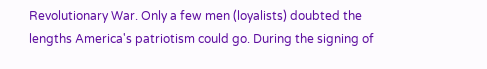Revolutionary War. Only a few men (loyalists) doubted the lengths America's patriotism could go. During the signing of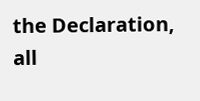the Declaration, all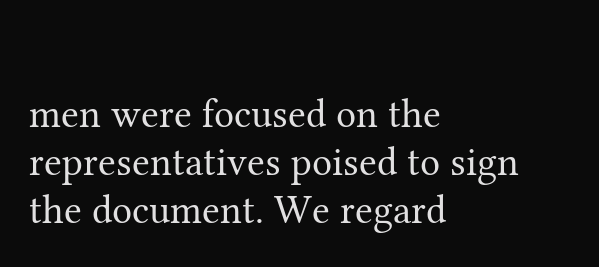men were focused on the representatives poised to sign the document. We regard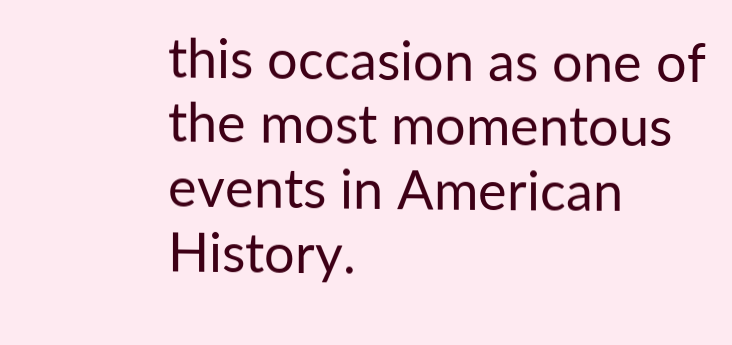this occasion as one of the most momentous events in American History.